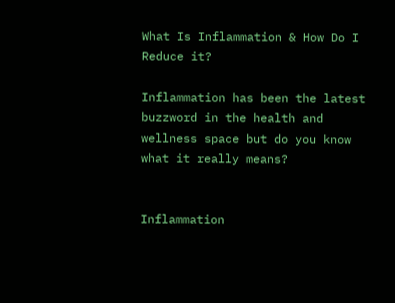What Is Inflammation & How Do I Reduce it?

Inflammation has been the latest buzzword in the health and wellness space but do you know what it really means?


Inflammation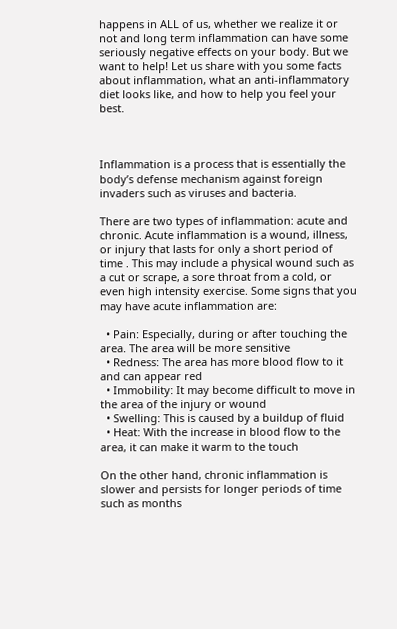happens in ALL of us, whether we realize it or not and long term inflammation can have some seriously negative effects on your body. But we want to help! Let us share with you some facts about inflammation, what an anti-inflammatory diet looks like, and how to help you feel your best.



Inflammation is a process that is essentially the body’s defense mechanism against foreign invaders such as viruses and bacteria.

There are two types of inflammation: acute and chronic. Acute inflammation is a wound, illness, or injury that lasts for only a short period of time . This may include a physical wound such as a cut or scrape, a sore throat from a cold, or even high intensity exercise. Some signs that you may have acute inflammation are:

  • Pain: Especially, during or after touching the area. The area will be more sensitive
  • Redness: The area has more blood flow to it and can appear red
  • Immobility: It may become difficult to move in the area of the injury or wound
  • Swelling: This is caused by a buildup of fluid
  • Heat: With the increase in blood flow to the area, it can make it warm to the touch

On the other hand, chronic inflammation is slower and persists for longer periods of time such as months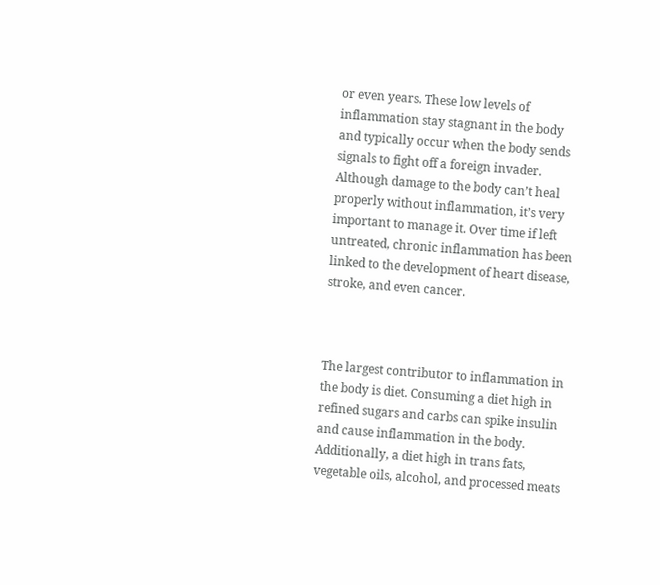or even years. These low levels of inflammation stay stagnant in the body and typically occur when the body sends signals to fight off a foreign invader. Although damage to the body can’t heal properly without inflammation, it’s very important to manage it. Over time if left untreated, chronic inflammation has been linked to the development of heart disease, stroke, and even cancer.



The largest contributor to inflammation in the body is diet. Consuming a diet high in refined sugars and carbs can spike insulin and cause inflammation in the body. Additionally, a diet high in trans fats, vegetable oils, alcohol, and processed meats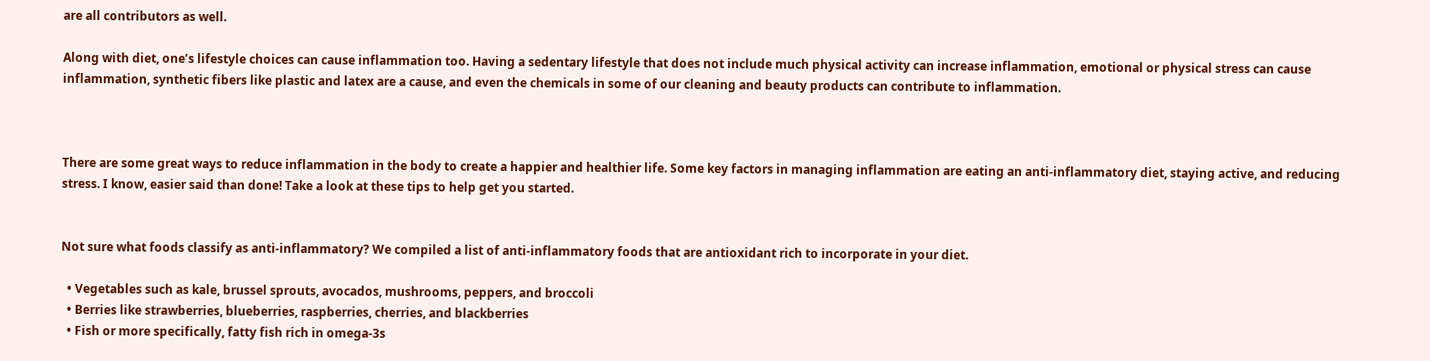are all contributors as well.

Along with diet, one’s lifestyle choices can cause inflammation too. Having a sedentary lifestyle that does not include much physical activity can increase inflammation, emotional or physical stress can cause inflammation, synthetic fibers like plastic and latex are a cause, and even the chemicals in some of our cleaning and beauty products can contribute to inflammation.



There are some great ways to reduce inflammation in the body to create a happier and healthier life. Some key factors in managing inflammation are eating an anti-inflammatory diet, staying active, and reducing stress. I know, easier said than done! Take a look at these tips to help get you started.


Not sure what foods classify as anti-inflammatory? We compiled a list of anti-inflammatory foods that are antioxidant rich to incorporate in your diet.

  • Vegetables such as kale, brussel sprouts, avocados, mushrooms, peppers, and broccoli
  • Berries like strawberries, blueberries, raspberries, cherries, and blackberries
  • Fish or more specifically, fatty fish rich in omega-3s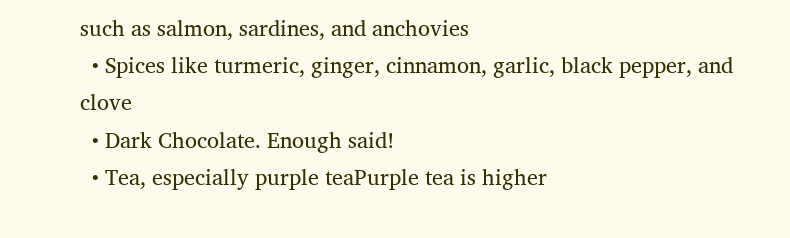such as salmon, sardines, and anchovies
  • Spices like turmeric, ginger, cinnamon, garlic, black pepper, and clove
  • Dark Chocolate. Enough said!
  • Tea, especially purple teaPurple tea is higher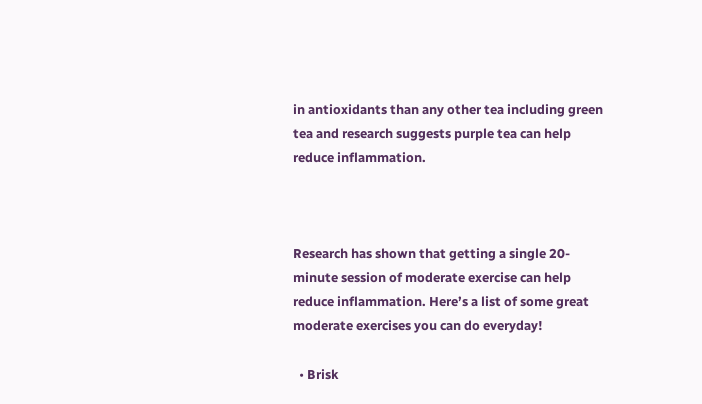in antioxidants than any other tea including green tea and research suggests purple tea can help reduce inflammation.



Research has shown that getting a single 20-minute session of moderate exercise can help reduce inflammation. Here’s a list of some great moderate exercises you can do everyday!

  • Brisk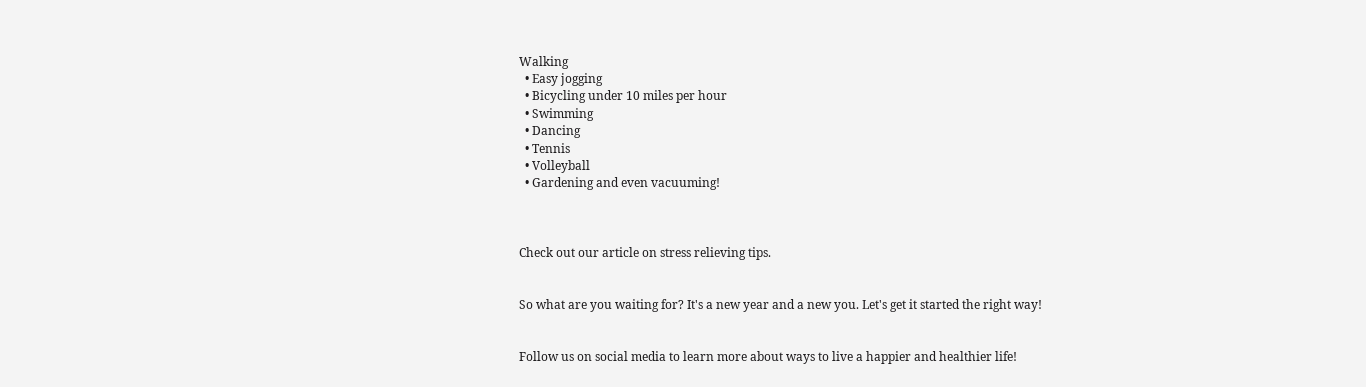Walking
  • Easy jogging
  • Bicycling under 10 miles per hour
  • Swimming
  • Dancing
  • Tennis
  • Volleyball
  • Gardening and even vacuuming!



Check out our article on stress relieving tips.


So what are you waiting for? It's a new year and a new you. Let's get it started the right way!


Follow us on social media to learn more about ways to live a happier and healthier life!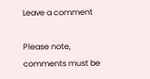Leave a comment

Please note, comments must be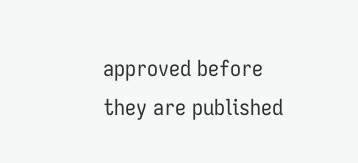approved before they are published